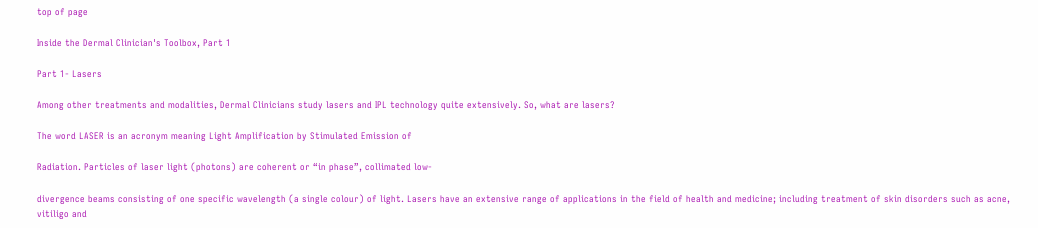top of page

Inside the Dermal Clinician's Toolbox, Part 1

Part 1- Lasers

Among other treatments and modalities, Dermal Clinicians study lasers and IPL technology quite extensively. So, what are lasers?

The word LASER is an acronym meaning Light Amplification by Stimulated Emission of

Radiation. Particles of laser light (photons) are coherent or “in phase”, collimated low-

divergence beams consisting of one specific wavelength (a single colour) of light. Lasers have an extensive range of applications in the field of health and medicine; including treatment of skin disorders such as acne, vitiligo and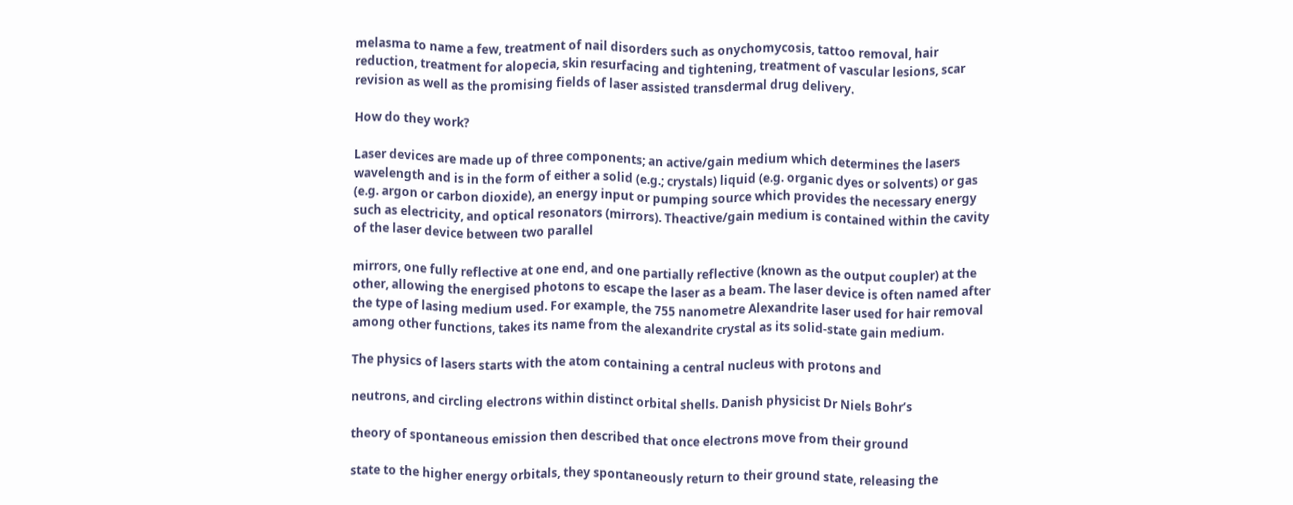melasma to name a few, treatment of nail disorders such as onychomycosis, tattoo removal, hair reduction, treatment for alopecia, skin resurfacing and tightening, treatment of vascular lesions, scar revision as well as the promising fields of laser assisted transdermal drug delivery.

How do they work?

Laser devices are made up of three components; an active/gain medium which determines the lasers wavelength and is in the form of either a solid (e.g.; crystals) liquid (e.g. organic dyes or solvents) or gas (e.g. argon or carbon dioxide), an energy input or pumping source which provides the necessary energy such as electricity, and optical resonators (mirrors). Theactive/gain medium is contained within the cavity of the laser device between two parallel

mirrors, one fully reflective at one end, and one partially reflective (known as the output coupler) at the other, allowing the energised photons to escape the laser as a beam. The laser device is often named after the type of lasing medium used. For example, the 755 nanometre Alexandrite laser used for hair removal among other functions, takes its name from the alexandrite crystal as its solid-state gain medium.

The physics of lasers starts with the atom containing a central nucleus with protons and

neutrons, and circling electrons within distinct orbital shells. Danish physicist Dr Niels Bohr’s

theory of spontaneous emission then described that once electrons move from their ground

state to the higher energy orbitals, they spontaneously return to their ground state, releasing the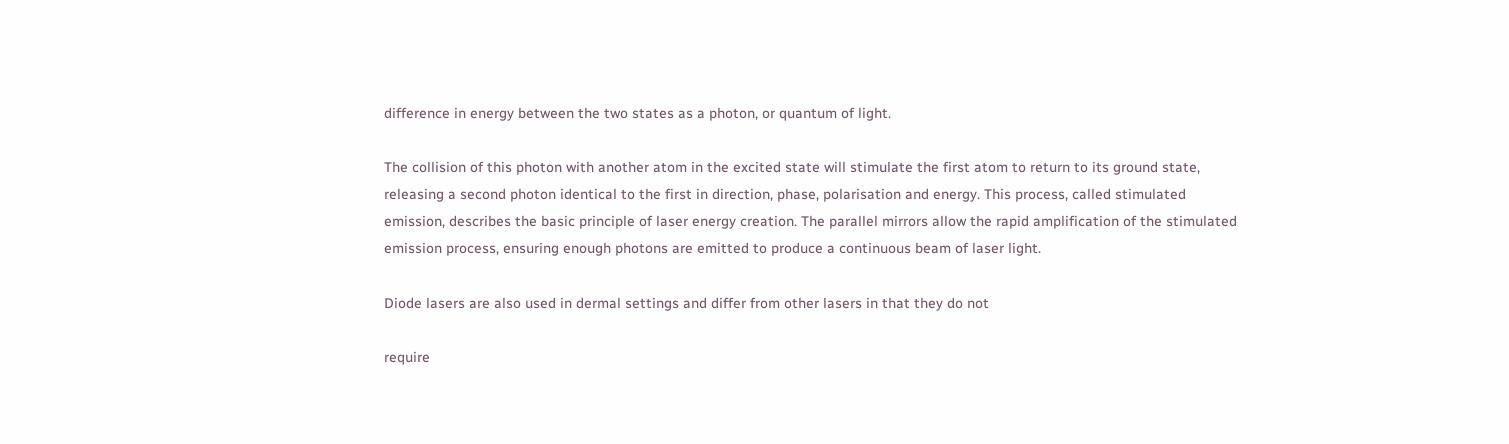difference in energy between the two states as a photon, or quantum of light.

The collision of this photon with another atom in the excited state will stimulate the first atom to return to its ground state, releasing a second photon identical to the first in direction, phase, polarisation and energy. This process, called stimulated emission, describes the basic principle of laser energy creation. The parallel mirrors allow the rapid amplification of the stimulated emission process, ensuring enough photons are emitted to produce a continuous beam of laser light.

Diode lasers are also used in dermal settings and differ from other lasers in that they do not

require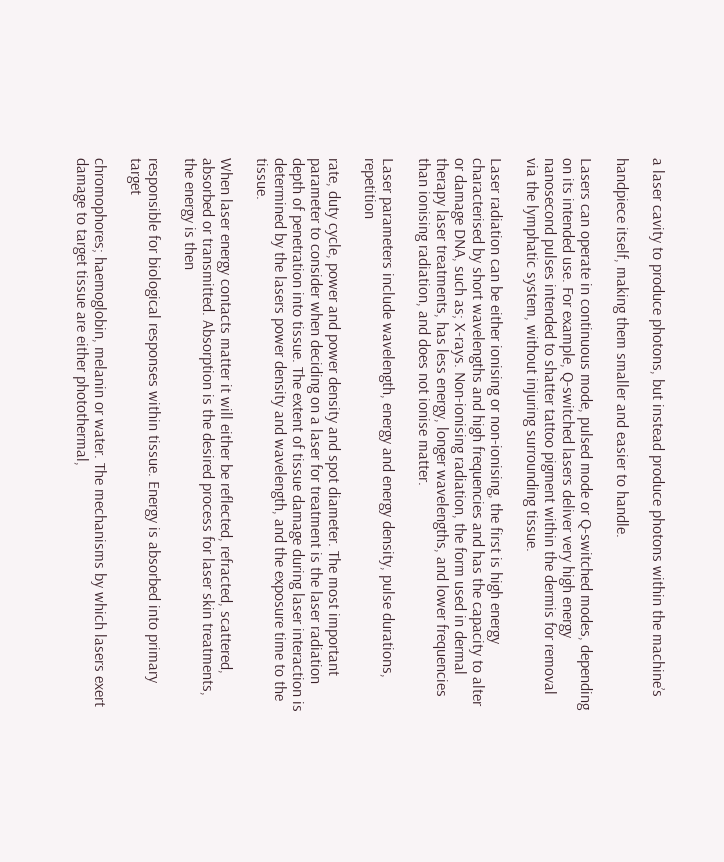a laser cavity to produce photons, but instead produce photons within the machine’s

handpiece itself, making them smaller and easier to handle.

Lasers can operate in continuous mode, pulsed mode or Q-switched modes, depending on its intended use. For example, Q-switched lasers deliver very high energy nanosecond pulses intended to shatter tattoo pigment within the dermis for removal via the lymphatic system, without injuring surrounding tissue.

Laser radiation can be either ionising or non-ionising, the first is high energy characterised by short wavelengths and high frequencies and has the capacity to alter or damage DNA, such as; X-rays. Non-ionising radiation, the form used in dermal therapy laser treatments, has less energy, longer wavelengths, and lower frequencies than ionising radiation, and does not ionise matter.

Laser parameters include wavelength, energy and energy density, pulse durations, repetition

rate, duty cycle, power and power density and spot diameter. The most important parameter to consider when deciding on a laser for treatment is the laser radiation depth of penetration into tissue. The extent of tissue damage during laser interaction is determined by the lasers power density and wavelength, and the exposure time to the tissue.

When laser energy contacts matter it will either be reflected, refracted, scattered, absorbed or transmitted. Absorption is the desired process for laser skin treatments, the energy is then

responsible for biological responses within tissue. Energy is absorbed into primary target

chromophores; haemoglobin, melanin or water. The mechanisms by which lasers exert damage to target tissue are either photothermal,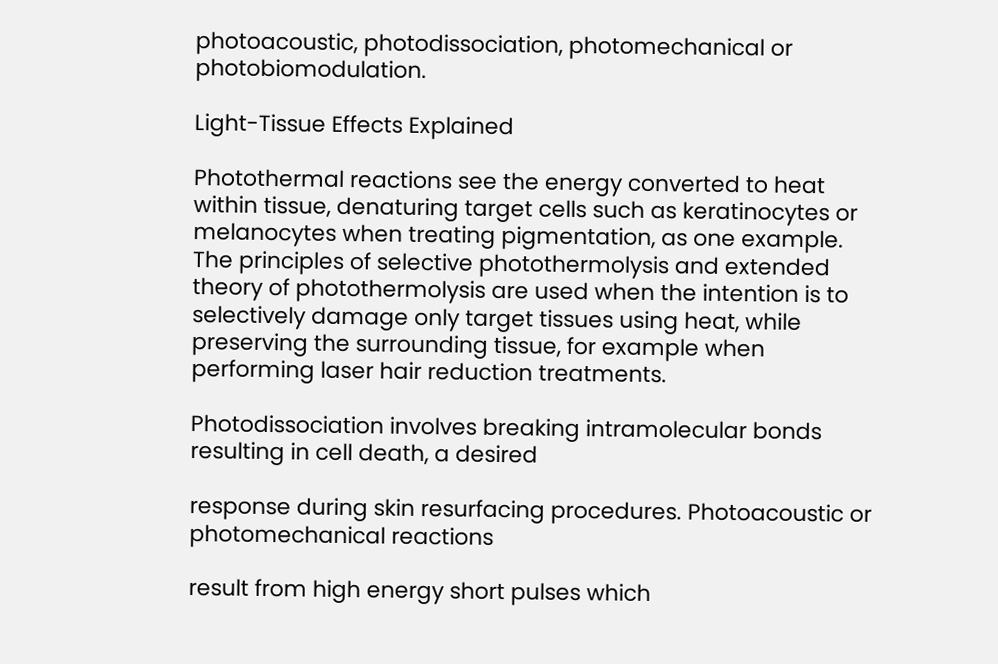photoacoustic, photodissociation, photomechanical or photobiomodulation.

Light-Tissue Effects Explained

Photothermal reactions see the energy converted to heat within tissue, denaturing target cells such as keratinocytes or melanocytes when treating pigmentation, as one example. The principles of selective photothermolysis and extended theory of photothermolysis are used when the intention is to selectively damage only target tissues using heat, while preserving the surrounding tissue, for example when performing laser hair reduction treatments.

Photodissociation involves breaking intramolecular bonds resulting in cell death, a desired

response during skin resurfacing procedures. Photoacoustic or photomechanical reactions

result from high energy short pulses which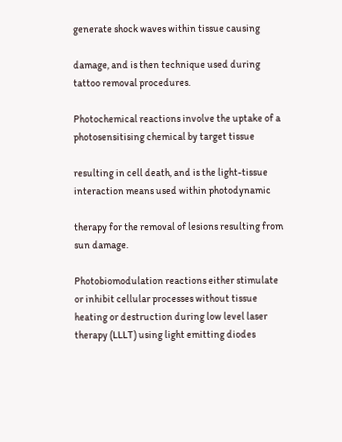generate shock waves within tissue causing

damage, and is then technique used during tattoo removal procedures.

Photochemical reactions involve the uptake of a photosensitising chemical by target tissue

resulting in cell death, and is the light-tissue interaction means used within photodynamic

therapy for the removal of lesions resulting from sun damage.

Photobiomodulation reactions either stimulate or inhibit cellular processes without tissue heating or destruction during low level laser therapy (LLLT) using light emitting diodes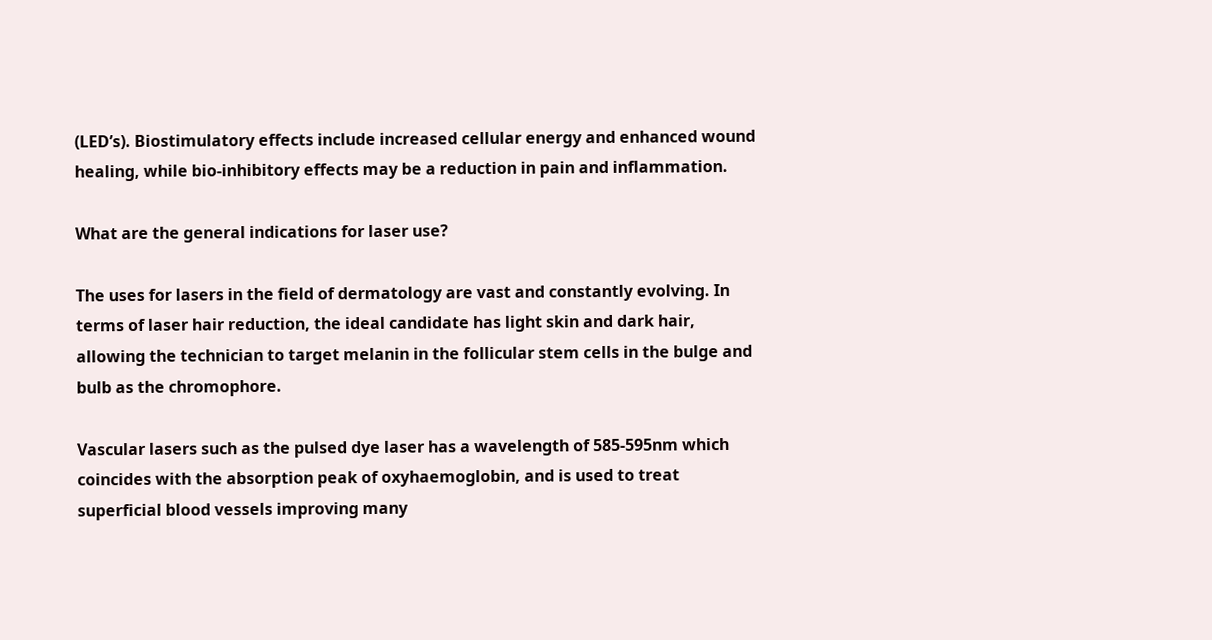(LED’s). Biostimulatory effects include increased cellular energy and enhanced wound healing, while bio-inhibitory effects may be a reduction in pain and inflammation.

What are the general indications for laser use?

The uses for lasers in the field of dermatology are vast and constantly evolving. In terms of laser hair reduction, the ideal candidate has light skin and dark hair, allowing the technician to target melanin in the follicular stem cells in the bulge and bulb as the chromophore.

Vascular lasers such as the pulsed dye laser has a wavelength of 585-595nm which coincides with the absorption peak of oxyhaemoglobin, and is used to treat superficial blood vessels improving many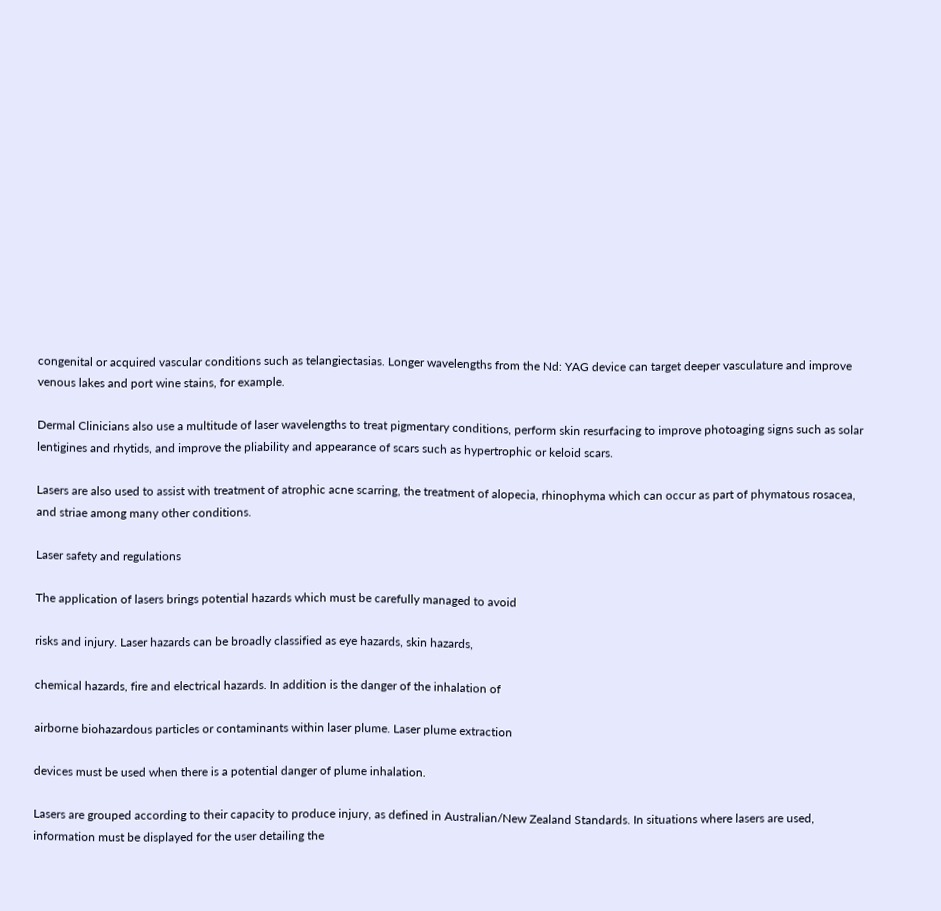congenital or acquired vascular conditions such as telangiectasias. Longer wavelengths from the Nd: YAG device can target deeper vasculature and improve venous lakes and port wine stains, for example.

Dermal Clinicians also use a multitude of laser wavelengths to treat pigmentary conditions, perform skin resurfacing to improve photoaging signs such as solar lentigines and rhytids, and improve the pliability and appearance of scars such as hypertrophic or keloid scars.

Lasers are also used to assist with treatment of atrophic acne scarring, the treatment of alopecia, rhinophyma which can occur as part of phymatous rosacea, and striae among many other conditions.

Laser safety and regulations

The application of lasers brings potential hazards which must be carefully managed to avoid

risks and injury. Laser hazards can be broadly classified as eye hazards, skin hazards,

chemical hazards, fire and electrical hazards. In addition is the danger of the inhalation of

airborne biohazardous particles or contaminants within laser plume. Laser plume extraction

devices must be used when there is a potential danger of plume inhalation.

Lasers are grouped according to their capacity to produce injury, as defined in Australian/New Zealand Standards. In situations where lasers are used, information must be displayed for the user detailing the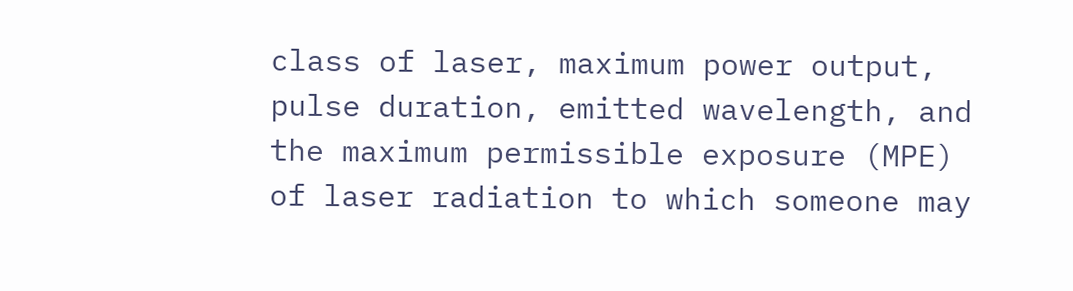class of laser, maximum power output, pulse duration, emitted wavelength, and the maximum permissible exposure (MPE) of laser radiation to which someone may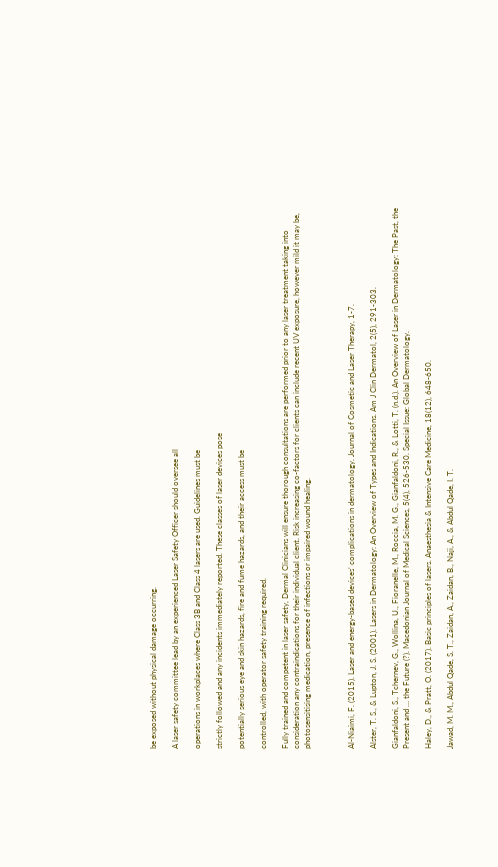be exposed without physical damage occurring.

A laser safety committee lead by an experienced Laser Safety Officer should oversee all

operations in workplaces where Class 3B and Class 4 lasers are used. Guidelines must be

strictly followed and any incidents immediately reported. These classes of laser devices pose

potentially serious eye and skin hazards, fire and fume hazards, and their access must be

controlled, with operator safety training required.

Fully trained and competent in laser safety, Dermal Clinicians will ensure thorough consultations are performed prior to any laser treatment taking into consideration any contraindications for their individual client. Risk increasing co-factors for clients can include recent UV exposure, however mild it may be, photosensitising medication, presence of infections or impaired wound healing.



Al-Niaimi, F. (2015). Laser and energy-based devices’ complications in dermatology. Journal of Cosmetic and Laser Therapy, 1-7.

Alster, T. S., & Lupton, J. S. (2001). Lasers in Dermatology: An Overview of Types and Indications. Am J Clin Dermatol, 2(5), 291-303.

Gianfaldoni, S., Tchernev, G., Wollina, U., Fioranelle, M., Roccia, M. G., Gianfaldoni, R., & Lotti, T. (n.d.). An Overview of Laser in Dermatology: The Past, the Present and … the Future (?). Macedonian Journal of Medical Sciences, 5(4), 526-530. Special Issue: Global Dermatology.

Haley, D., & Pratt, O. (2017). Basic principles of lasers. Anaesthesia & Intensive Care Medicine, 18(12), 648-650.

Jawad, M. M., Abdul Qade, S. T., Zaidan, A., Zaidan, B., Naji, A., & Abdul Qade, I. T.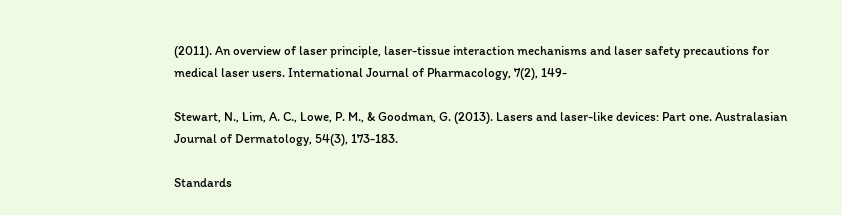(2011). An overview of laser principle, laser-tissue interaction mechanisms and laser safety precautions for medical laser users. International Journal of Pharmacology, 7(2), 149-

Stewart, N., Lim, A. C., Lowe, P. M., & Goodman, G. (2013). Lasers and laser-like devices: Part one. Australasian Journal of Dermatology, 54(3), 173-183.

Standards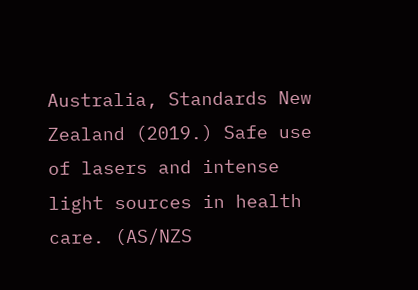Australia, Standards New Zealand (2019.) Safe use of lasers and intense light sources in health care. (AS/NZS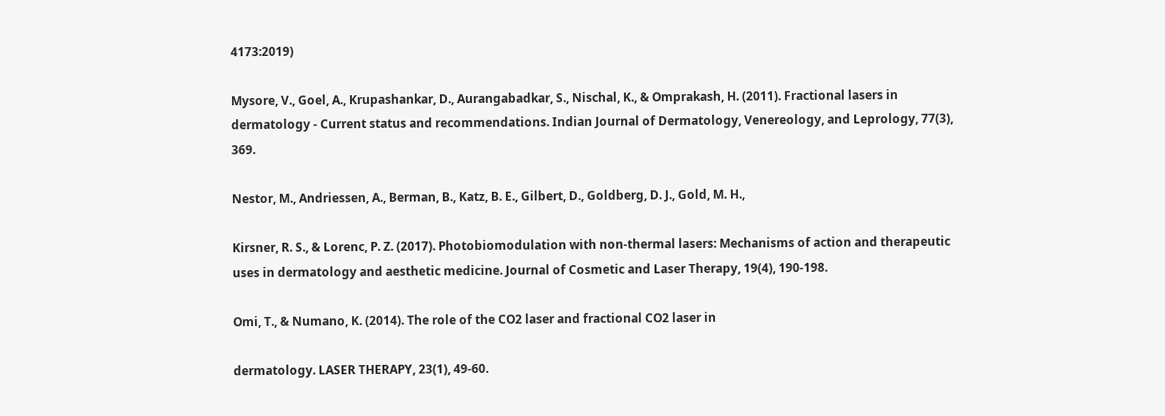4173:2019)

Mysore, V., Goel, A., Krupashankar, D., Aurangabadkar, S., Nischal, K., & Omprakash, H. (2011). Fractional lasers in dermatology - Current status and recommendations. Indian Journal of Dermatology, Venereology, and Leprology, 77(3), 369.

Nestor, M., Andriessen, A., Berman, B., Katz, B. E., Gilbert, D., Goldberg, D. J., Gold, M. H.,

Kirsner, R. S., & Lorenc, P. Z. (2017). Photobiomodulation with non-thermal lasers: Mechanisms of action and therapeutic uses in dermatology and aesthetic medicine. Journal of Cosmetic and Laser Therapy, 19(4), 190-198.

Omi, T., & Numano, K. (2014). The role of the CO2 laser and fractional CO2 laser in

dermatology. LASER THERAPY, 23(1), 49-60.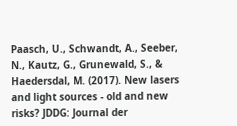Paasch, U., Schwandt, A., Seeber, N., Kautz, G., Grunewald, S., & Haedersdal, M. (2017). New lasers and light sources - old and new risks? JDDG: Journal der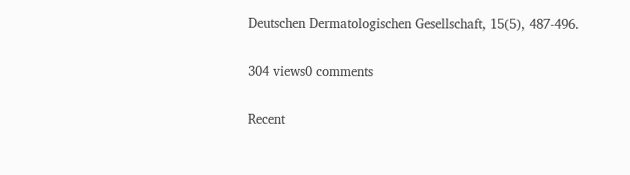Deutschen Dermatologischen Gesellschaft, 15(5), 487-496.

304 views0 comments

Recent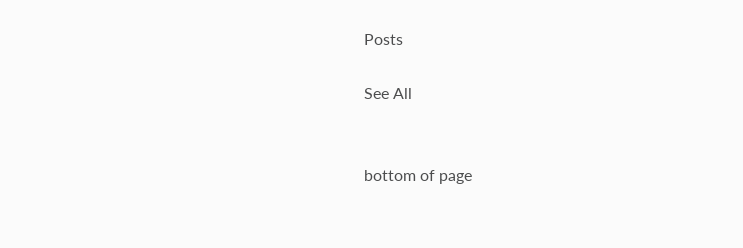Posts

See All


bottom of page